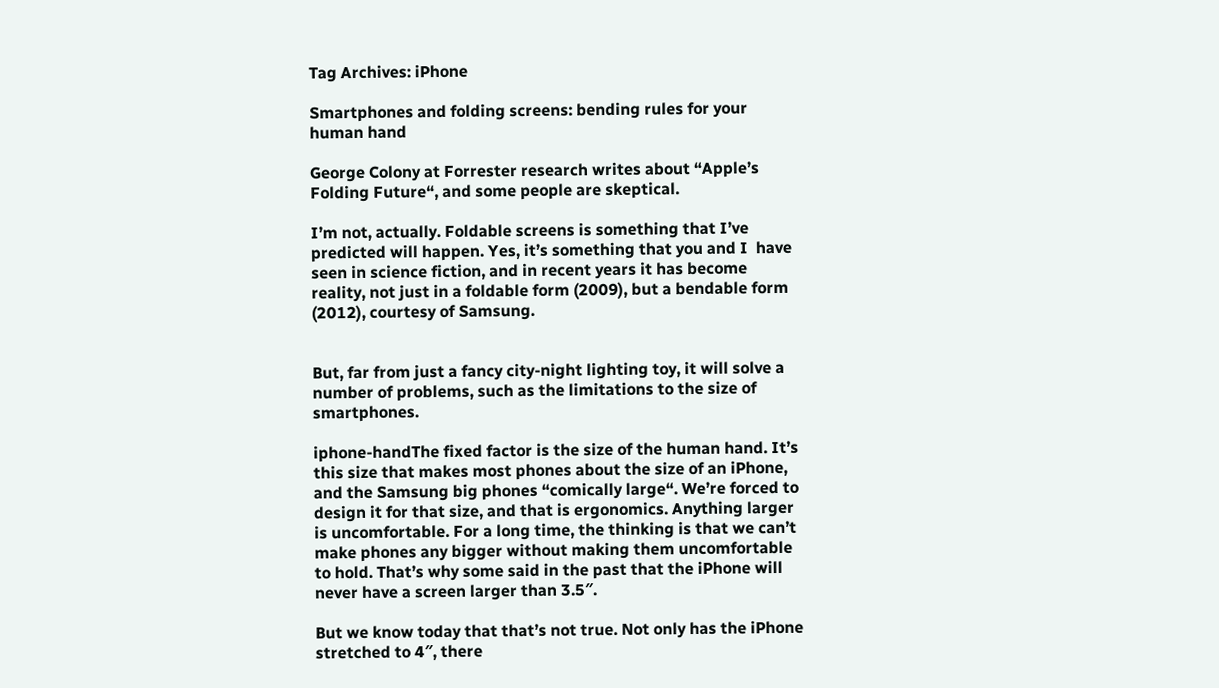Tag Archives: iPhone

Smartphones and folding screens: bending rules for your human hand

George Colony at Forrester research writes about “Apple’s Folding Future“, and some people are skeptical.

I’m not, actually. Foldable screens is something that I’ve predicted will happen. Yes, it’s something that you and I  have seen in science fiction, and in recent years it has become reality, not just in a foldable form (2009), but a bendable form (2012), courtesy of Samsung.


But, far from just a fancy city-night lighting toy, it will solve a number of problems, such as the limitations to the size of smartphones.

iphone-handThe fixed factor is the size of the human hand. It’s this size that makes most phones about the size of an iPhone, and the Samsung big phones “comically large“. We’re forced to design it for that size, and that is ergonomics. Anything larger is uncomfortable. For a long time, the thinking is that we can’t make phones any bigger without making them uncomfortable to hold. That’s why some said in the past that the iPhone will never have a screen larger than 3.5″.

But we know today that that’s not true. Not only has the iPhone stretched to 4″, there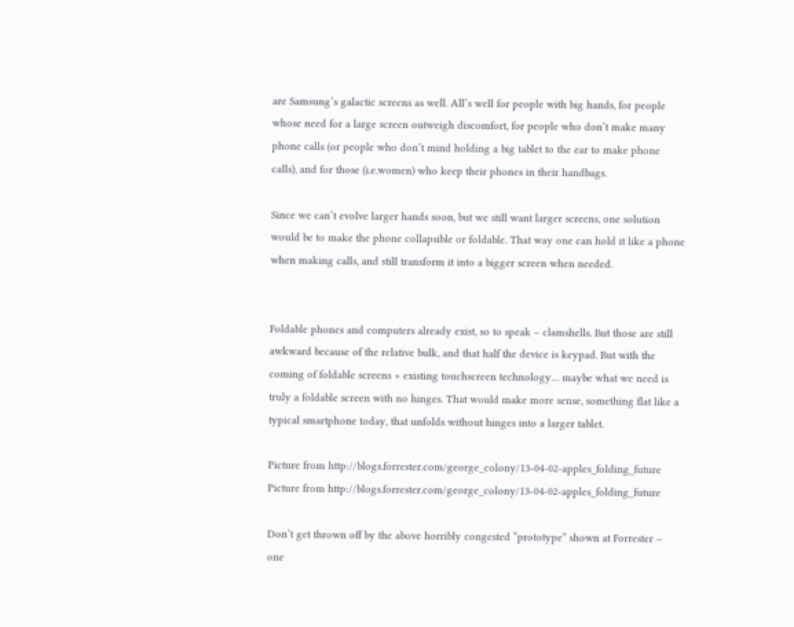are Samsung’s galactic screens as well. All’s well for people with big hands, for people whose need for a large screen outweigh discomfort, for people who don’t make many phone calls (or people who don’t mind holding a big tablet to the ear to make phone calls), and for those (i.e.women) who keep their phones in their handbags.

Since we can’t evolve larger hands soon, but we still want larger screens, one solution would be to make the phone collapsible or foldable. That way one can hold it like a phone when making calls, and still transform it into a bigger screen when needed.


Foldable phones and computers already exist, so to speak – clamshells. But those are still awkward because of the relative bulk, and that half the device is keypad. But with the coming of foldable screens + existing touchscreen technology… maybe what we need is truly a foldable screen with no hinges. That would make more sense, something flat like a typical smartphone today, that unfolds without hinges into a larger tablet.

Picture from http://blogs.forrester.com/george_colony/13-04-02-apples_folding_future
Picture from http://blogs.forrester.com/george_colony/13-04-02-apples_folding_future

Don’t get thrown off by the above horribly congested “prototype” shown at Forrester – one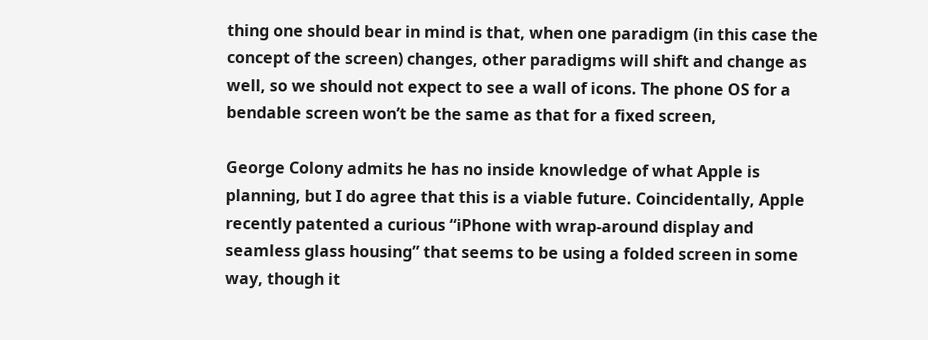thing one should bear in mind is that, when one paradigm (in this case the concept of the screen) changes, other paradigms will shift and change as well, so we should not expect to see a wall of icons. The phone OS for a bendable screen won’t be the same as that for a fixed screen,

George Colony admits he has no inside knowledge of what Apple is planning, but I do agree that this is a viable future. Coincidentally, Apple recently patented a curious “iPhone with wrap-around display and seamless glass housing” that seems to be using a folded screen in some way, though it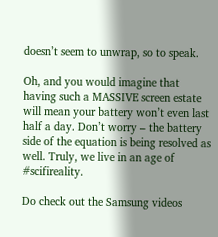doesn’t seem to unwrap, so to speak.

Oh, and you would imagine that having such a MASSIVE screen estate will mean your battery won’t even last half a day. Don’t worry – the battery side of the equation is being resolved as well. Truly, we live in an age of #scifireality.

Do check out the Samsung videos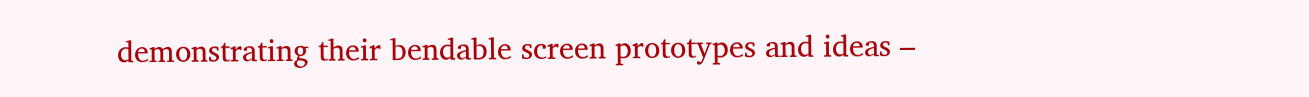demonstrating their bendable screen prototypes and ideas –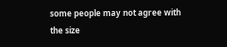some people may not agree with the size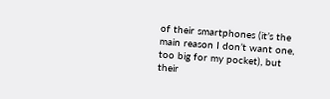of their smartphones (it’s the main reason I don’t want one, too big for my pocket), but their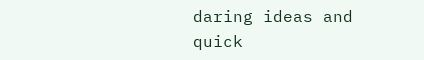daring ideas and quick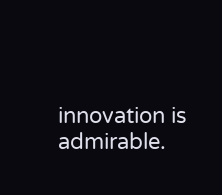innovation is admirable.